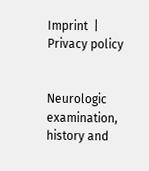Imprint  |  Privacy policy


Neurologic examination, history and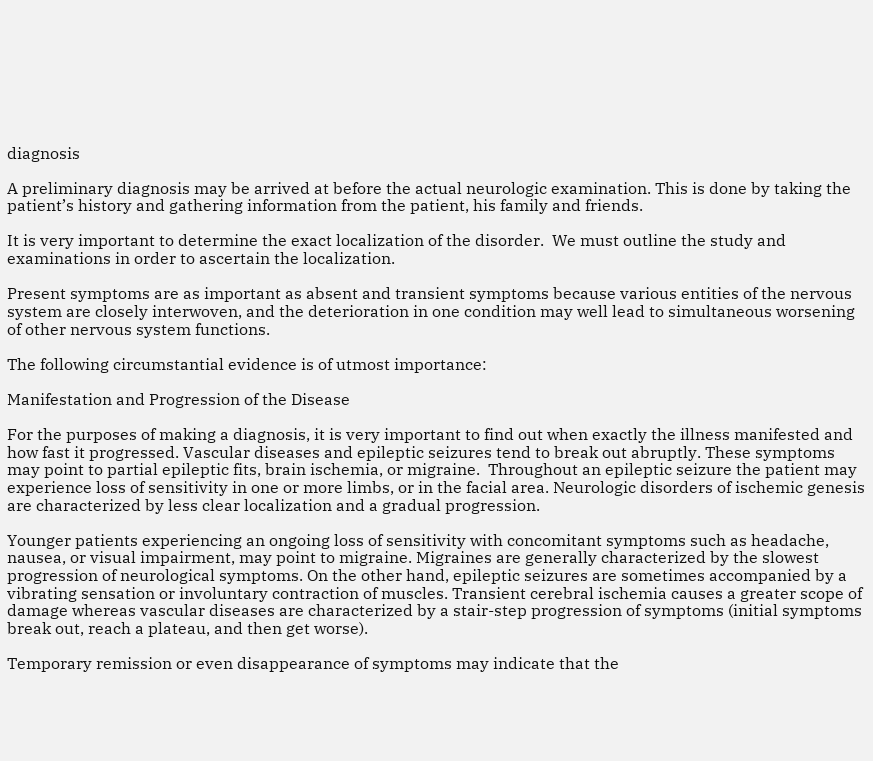diagnosis

A preliminary diagnosis may be arrived at before the actual neurologic examination. This is done by taking the patient’s history and gathering information from the patient, his family and friends.

It is very important to determine the exact localization of the disorder.  We must outline the study and examinations in order to ascertain the localization.

Present symptoms are as important as absent and transient symptoms because various entities of the nervous system are closely interwoven, and the deterioration in one condition may well lead to simultaneous worsening of other nervous system functions.

The following circumstantial evidence is of utmost importance:

Manifestation and Progression of the Disease

For the purposes of making a diagnosis, it is very important to find out when exactly the illness manifested and how fast it progressed. Vascular diseases and epileptic seizures tend to break out abruptly. These symptoms may point to partial epileptic fits, brain ischemia, or migraine.  Throughout an epileptic seizure the patient may experience loss of sensitivity in one or more limbs, or in the facial area. Neurologic disorders of ischemic genesis are characterized by less clear localization and a gradual progression.

Younger patients experiencing an ongoing loss of sensitivity with concomitant symptoms such as headache, nausea, or visual impairment, may point to migraine. Migraines are generally characterized by the slowest progression of neurological symptoms. On the other hand, epileptic seizures are sometimes accompanied by a vibrating sensation or involuntary contraction of muscles. Transient cerebral ischemia causes a greater scope of damage whereas vascular diseases are characterized by a stair-step progression of symptoms (initial symptoms break out, reach a plateau, and then get worse).

Temporary remission or even disappearance of symptoms may indicate that the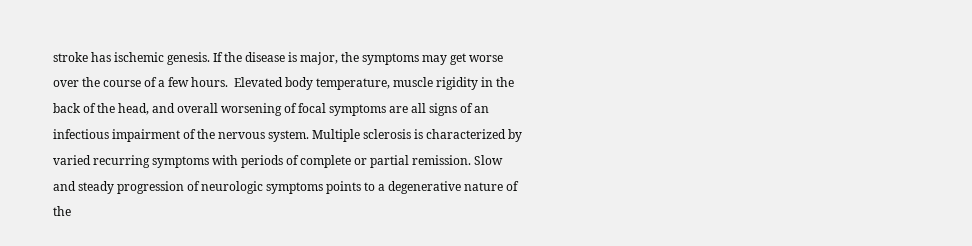stroke has ischemic genesis. If the disease is major, the symptoms may get worse over the course of a few hours.  Elevated body temperature, muscle rigidity in the back of the head, and overall worsening of focal symptoms are all signs of an infectious impairment of the nervous system. Multiple sclerosis is characterized by varied recurring symptoms with periods of complete or partial remission. Slow and steady progression of neurologic symptoms points to a degenerative nature of the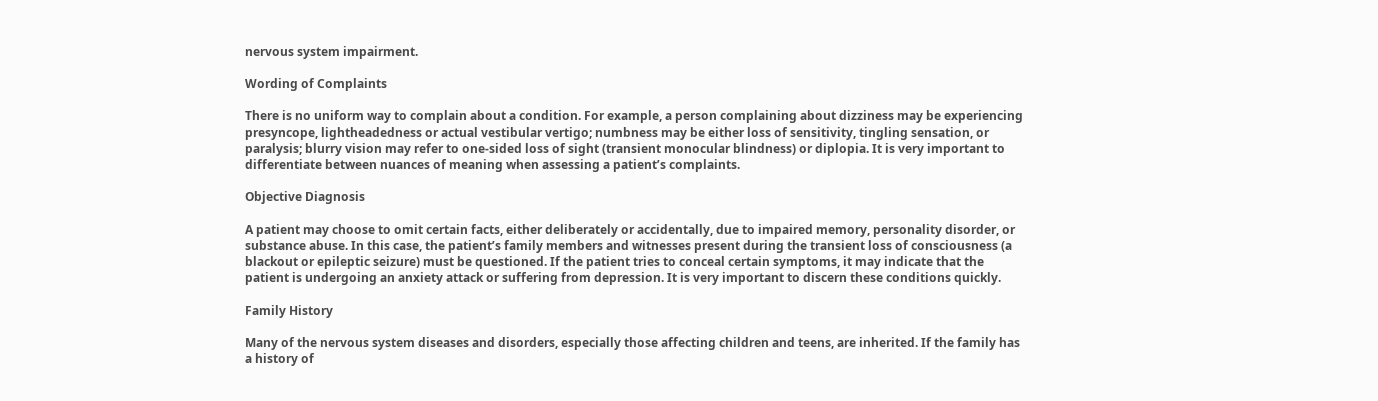nervous system impairment.

Wording of Complaints

There is no uniform way to complain about a condition. For example, a person complaining about dizziness may be experiencing presyncope, lightheadedness or actual vestibular vertigo; numbness may be either loss of sensitivity, tingling sensation, or paralysis; blurry vision may refer to one-sided loss of sight (transient monocular blindness) or diplopia. It is very important to differentiate between nuances of meaning when assessing a patient’s complaints.

Objective Diagnosis

A patient may choose to omit certain facts, either deliberately or accidentally, due to impaired memory, personality disorder, or substance abuse. In this case, the patient’s family members and witnesses present during the transient loss of consciousness (a blackout or epileptic seizure) must be questioned. If the patient tries to conceal certain symptoms, it may indicate that the patient is undergoing an anxiety attack or suffering from depression. It is very important to discern these conditions quickly.

Family History

Many of the nervous system diseases and disorders, especially those affecting children and teens, are inherited. If the family has a history of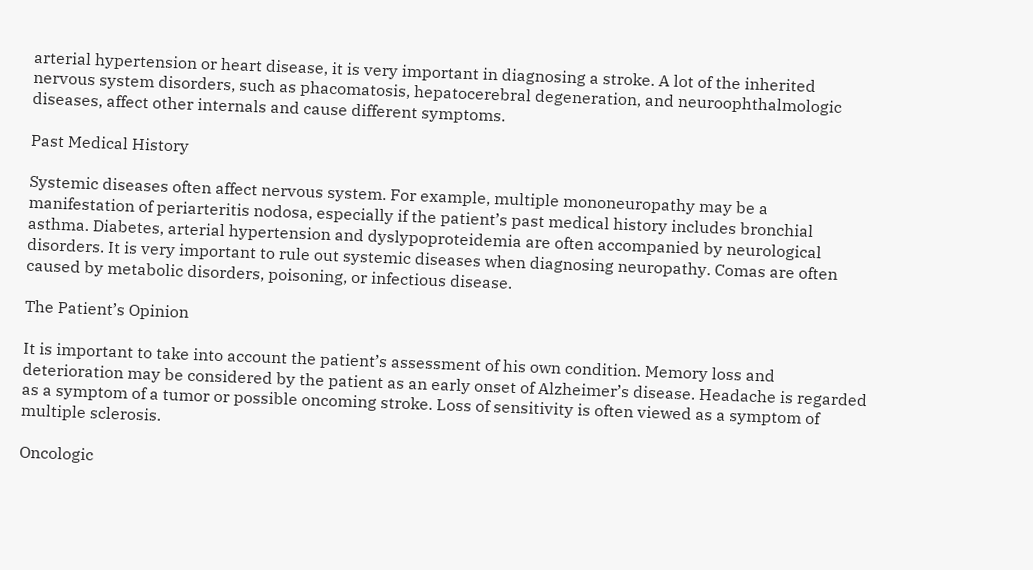arterial hypertension or heart disease, it is very important in diagnosing a stroke. A lot of the inherited nervous system disorders, such as phacomatosis, hepatocerebral degeneration, and neuroophthalmologic diseases, affect other internals and cause different symptoms.

Past Medical History

Systemic diseases often affect nervous system. For example, multiple mononeuropathy may be a manifestation of periarteritis nodosa, especially if the patient’s past medical history includes bronchial asthma. Diabetes, arterial hypertension and dyslypoproteidemia are often accompanied by neurological disorders. It is very important to rule out systemic diseases when diagnosing neuropathy. Comas are often caused by metabolic disorders, poisoning, or infectious disease.

The Patient’s Opinion

It is important to take into account the patient’s assessment of his own condition. Memory loss and deterioration may be considered by the patient as an early onset of Alzheimer’s disease. Headache is regarded as a symptom of a tumor or possible oncoming stroke. Loss of sensitivity is often viewed as a symptom of multiple sclerosis.

Oncologic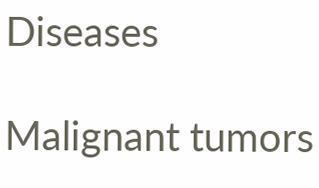Diseases

Malignant tumors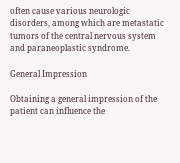often cause various neurologic disorders, among which are metastatic tumors of the central nervous system and paraneoplastic syndrome.

General Impression

Obtaining a general impression of the patient can influence the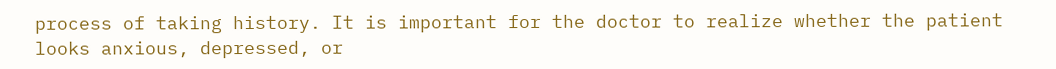process of taking history. It is important for the doctor to realize whether the patient looks anxious, depressed, or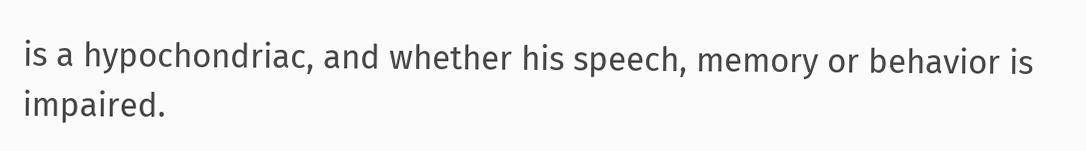is a hypochondriac, and whether his speech, memory or behavior is impaired.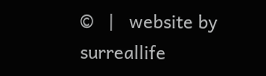©   |   website by surreallife